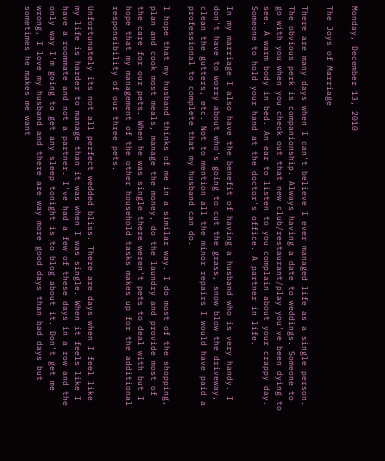Monday, December 13, 2010

The Joys of Marriage

There are many days when I can't believe I ever managed life as a single person. The obvious perk is companionship. Always having a date to weddings. Someone to go with you when you check out that new club/restaurant/play you've been dying to see. A warm body in bed. An ear to listen to you complain about your crappy day. Someone to hold your hand at the doctor's office. A partner in life.

In my marriage I also have the benefit of having a husband who is very handy. I don't have to worry about who's going to cut the grass, snow blow the driveway, clean the gutters, etc. Not to mention all the minor repairs I would have paid a professional to complete that my husband can do.

I hope that my husband thinks of me in a similar way. I do most of the shopping, plan and cook most meals, manage the money, do the laundry and provide most of the care for our pets. When he was single there weren't pets to deal with but I hope that my management of the other household tasks makes up for the additional responsibility of our three pets.

Unfortunately its not all perfect wedded bliss. There are days when I feel like my life is harder to manage than it was when I was single. When it feels like I have a roommate and not a partner. I've had a few of these days in a row and the only way I'm going to get any sleep tonight is to blog about it. Don't get me wrong, I love my husband and there are way more good days than bad days but sometimes he makes me want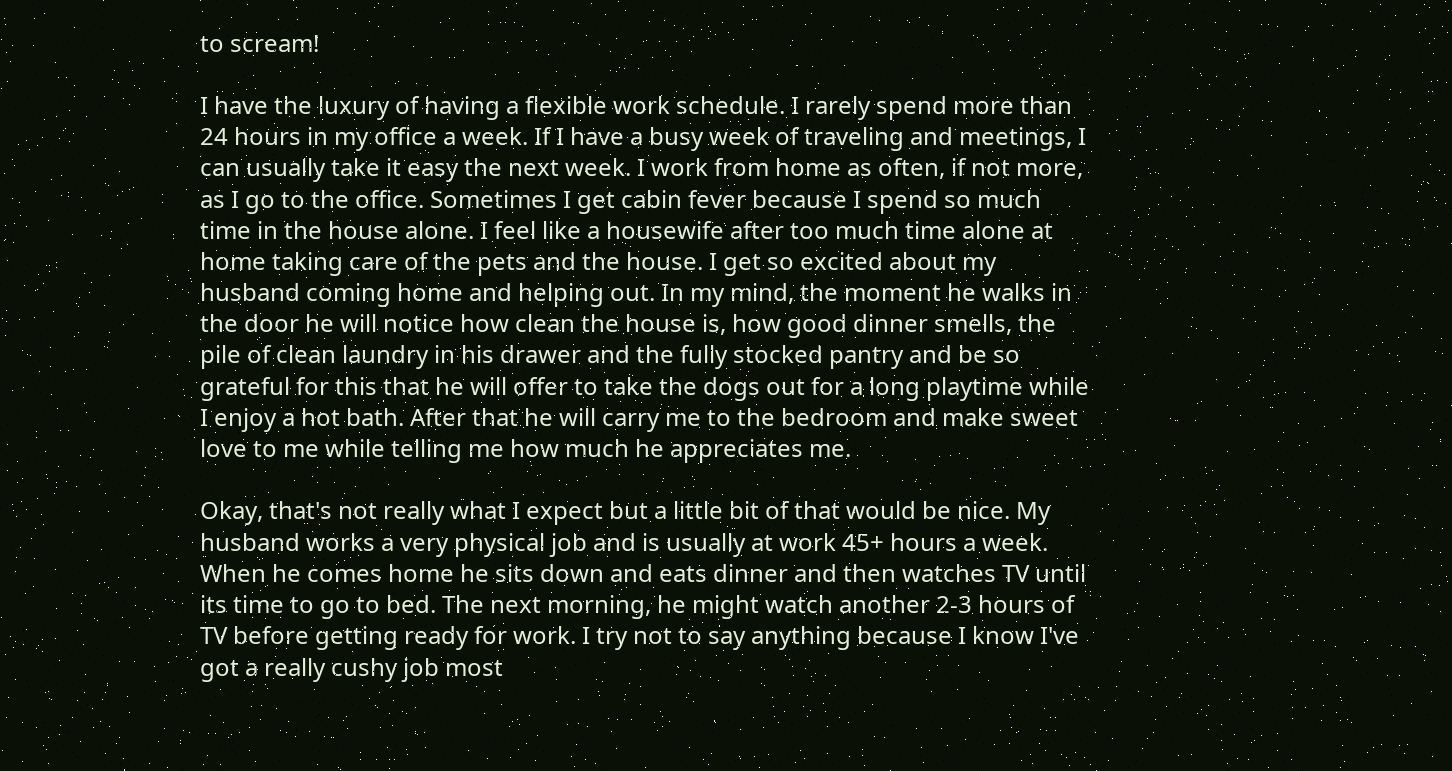to scream!

I have the luxury of having a flexible work schedule. I rarely spend more than 24 hours in my office a week. If I have a busy week of traveling and meetings, I can usually take it easy the next week. I work from home as often, if not more, as I go to the office. Sometimes I get cabin fever because I spend so much time in the house alone. I feel like a housewife after too much time alone at home taking care of the pets and the house. I get so excited about my husband coming home and helping out. In my mind, the moment he walks in the door he will notice how clean the house is, how good dinner smells, the pile of clean laundry in his drawer and the fully stocked pantry and be so grateful for this that he will offer to take the dogs out for a long playtime while I enjoy a hot bath. After that he will carry me to the bedroom and make sweet love to me while telling me how much he appreciates me.

Okay, that's not really what I expect but a little bit of that would be nice. My husband works a very physical job and is usually at work 45+ hours a week. When he comes home he sits down and eats dinner and then watches TV until its time to go to bed. The next morning, he might watch another 2-3 hours of TV before getting ready for work. I try not to say anything because I know I've got a really cushy job most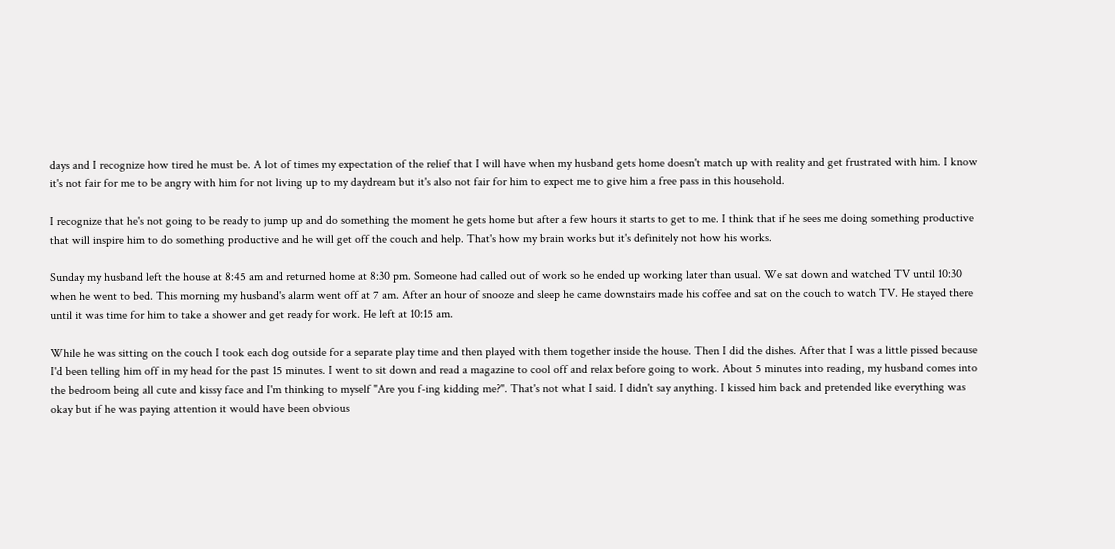days and I recognize how tired he must be. A lot of times my expectation of the relief that I will have when my husband gets home doesn't match up with reality and get frustrated with him. I know it's not fair for me to be angry with him for not living up to my daydream but it's also not fair for him to expect me to give him a free pass in this household.

I recognize that he's not going to be ready to jump up and do something the moment he gets home but after a few hours it starts to get to me. I think that if he sees me doing something productive that will inspire him to do something productive and he will get off the couch and help. That's how my brain works but it's definitely not how his works.

Sunday my husband left the house at 8:45 am and returned home at 8:30 pm. Someone had called out of work so he ended up working later than usual. We sat down and watched TV until 10:30 when he went to bed. This morning my husband's alarm went off at 7 am. After an hour of snooze and sleep he came downstairs made his coffee and sat on the couch to watch TV. He stayed there until it was time for him to take a shower and get ready for work. He left at 10:15 am.

While he was sitting on the couch I took each dog outside for a separate play time and then played with them together inside the house. Then I did the dishes. After that I was a little pissed because I'd been telling him off in my head for the past 15 minutes. I went to sit down and read a magazine to cool off and relax before going to work. About 5 minutes into reading, my husband comes into the bedroom being all cute and kissy face and I'm thinking to myself "Are you f-ing kidding me?". That's not what I said. I didn't say anything. I kissed him back and pretended like everything was okay but if he was paying attention it would have been obvious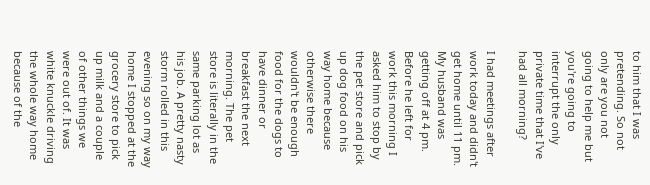to him that I was pretending. So not only are you not going to help me but you're going to interrupt the only private time that I've had all morning?

I had meetings after work today and didn't get home until 11 pm. My husband was getting off at 4 pm. Before he left for work this morning I asked him to stop by the pet store and pick up dog food on his way home because otherwise there wouldn't be enough food for the dogs to have dinner or breakfast the next morning. The pet store is literally in the same parking lot as his job. A pretty nasty storm rolled in this evening so on my way home I stopped at the grocery store to pick up milk and a couple of other things we were out of. It was white knuckle driving the whole way home because of the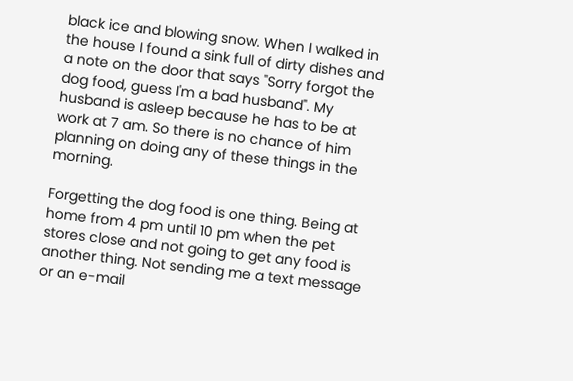black ice and blowing snow. When I walked in the house I found a sink full of dirty dishes and a note on the door that says "Sorry forgot the dog food, guess I'm a bad husband". My husband is asleep because he has to be at work at 7 am. So there is no chance of him planning on doing any of these things in the morning.

Forgetting the dog food is one thing. Being at home from 4 pm until 10 pm when the pet stores close and not going to get any food is another thing. Not sending me a text message or an e-mail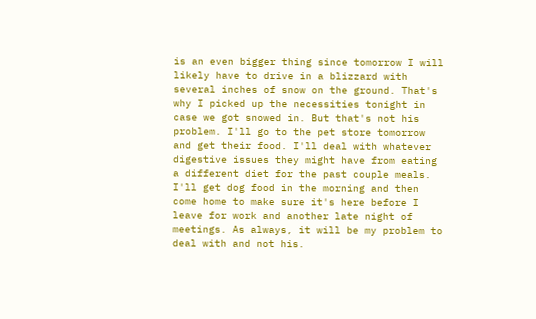is an even bigger thing since tomorrow I will likely have to drive in a blizzard with several inches of snow on the ground. That's why I picked up the necessities tonight in case we got snowed in. But that's not his problem. I'll go to the pet store tomorrow and get their food. I'll deal with whatever digestive issues they might have from eating a different diet for the past couple meals. I'll get dog food in the morning and then come home to make sure it's here before I leave for work and another late night of meetings. As always, it will be my problem to deal with and not his.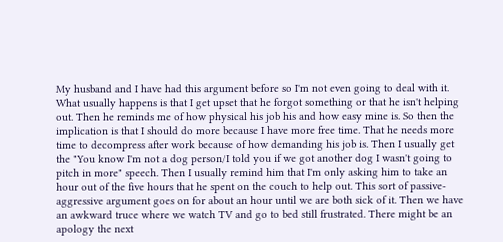My husband and I have had this argument before so I'm not even going to deal with it. What usually happens is that I get upset that he forgot something or that he isn't helping out. Then he reminds me of how physical his job his and how easy mine is. So then the implication is that I should do more because I have more free time. That he needs more time to decompress after work because of how demanding his job is. Then I usually get the "You know I'm not a dog person/I told you if we got another dog I wasn't going to pitch in more" speech. Then I usually remind him that I'm only asking him to take an hour out of the five hours that he spent on the couch to help out. This sort of passive-aggressive argument goes on for about an hour until we are both sick of it. Then we have an awkward truce where we watch TV and go to bed still frustrated. There might be an apology the next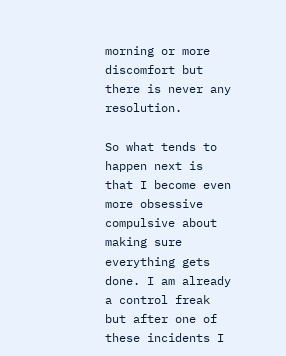morning or more discomfort but there is never any resolution.

So what tends to happen next is that I become even more obsessive compulsive about making sure everything gets done. I am already a control freak but after one of these incidents I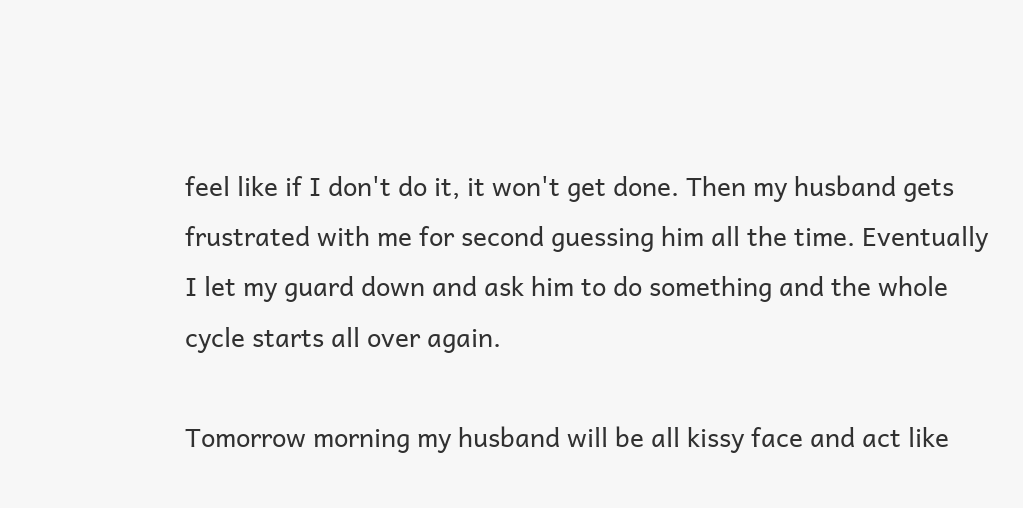feel like if I don't do it, it won't get done. Then my husband gets frustrated with me for second guessing him all the time. Eventually I let my guard down and ask him to do something and the whole cycle starts all over again.

Tomorrow morning my husband will be all kissy face and act like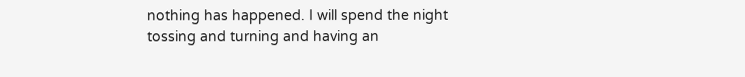nothing has happened. I will spend the night tossing and turning and having an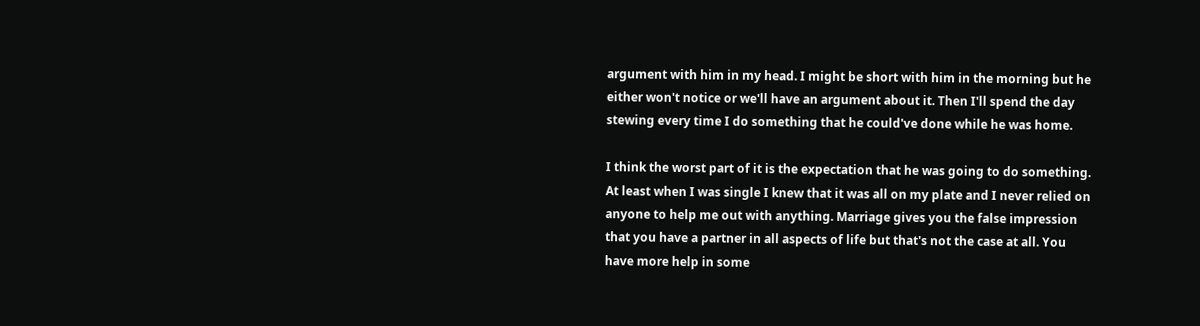argument with him in my head. I might be short with him in the morning but he either won't notice or we'll have an argument about it. Then I'll spend the day stewing every time I do something that he could've done while he was home.

I think the worst part of it is the expectation that he was going to do something. At least when I was single I knew that it was all on my plate and I never relied on anyone to help me out with anything. Marriage gives you the false impression that you have a partner in all aspects of life but that's not the case at all. You have more help in some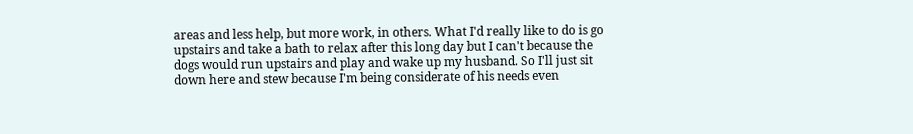areas and less help, but more work, in others. What I'd really like to do is go upstairs and take a bath to relax after this long day but I can't because the dogs would run upstairs and play and wake up my husband. So I'll just sit down here and stew because I'm being considerate of his needs even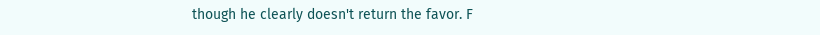though he clearly doesn't return the favor. F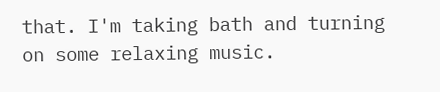that. I'm taking bath and turning on some relaxing music.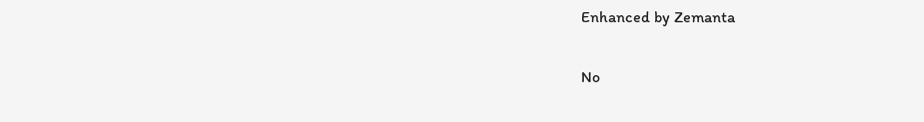Enhanced by Zemanta

No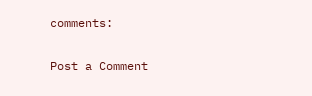comments:

Post a Comment